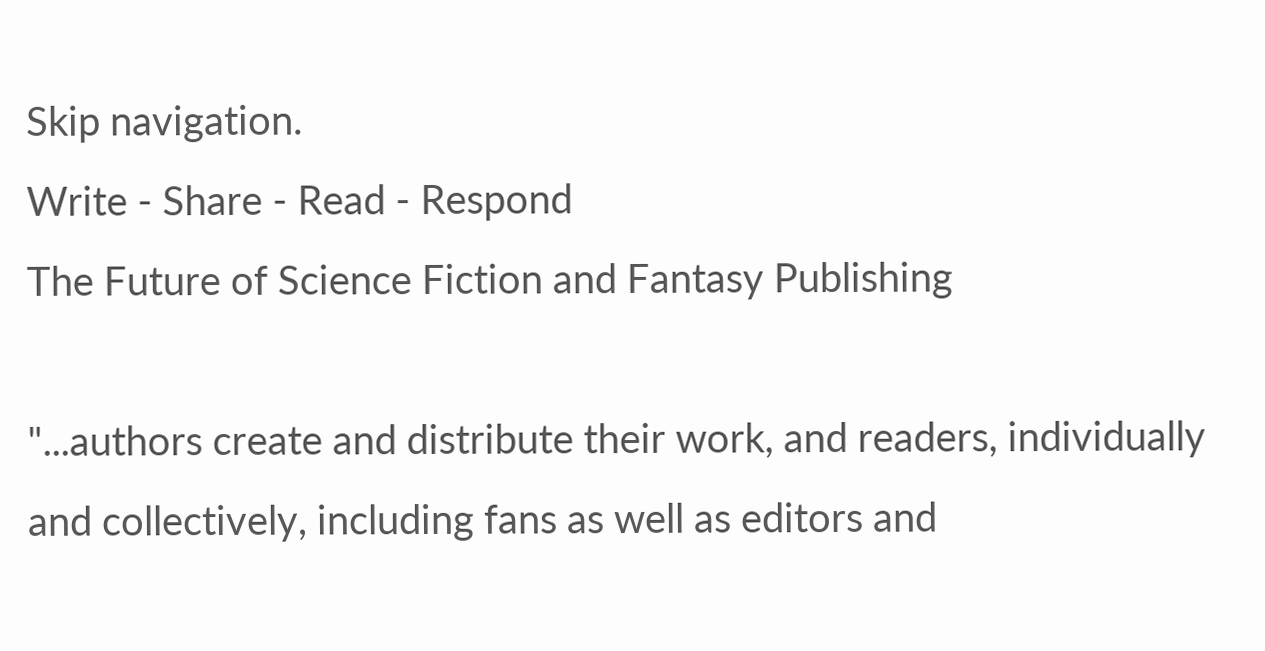Skip navigation.
Write - Share - Read - Respond
The Future of Science Fiction and Fantasy Publishing

"...authors create and distribute their work, and readers, individually and collectively, including fans as well as editors and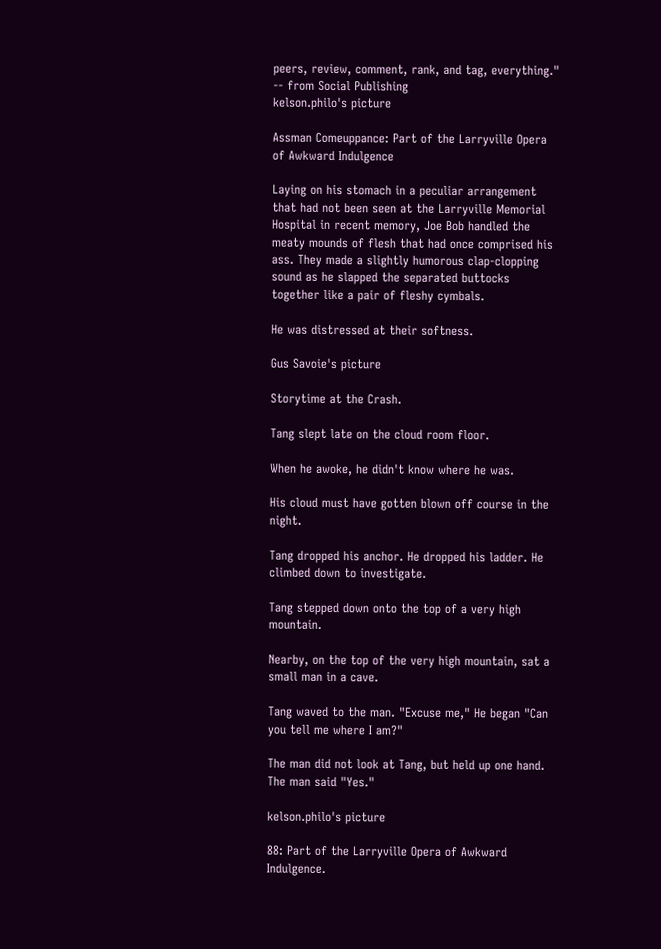peers, review, comment, rank, and tag, everything."
-- from Social Publishing
kelson.philo's picture

Assman Comeuppance: Part of the Larryville Opera of Awkward Indulgence

Laying on his stomach in a peculiar arrangement that had not been seen at the Larryville Memorial Hospital in recent memory, Joe Bob handled the meaty mounds of flesh that had once comprised his ass. They made a slightly humorous clap-clopping sound as he slapped the separated buttocks together like a pair of fleshy cymbals.

He was distressed at their softness.

Gus Savoie's picture

Storytime at the Crash.

Tang slept late on the cloud room floor.

When he awoke, he didn't know where he was.

His cloud must have gotten blown off course in the night.

Tang dropped his anchor. He dropped his ladder. He climbed down to investigate.

Tang stepped down onto the top of a very high mountain.

Nearby, on the top of the very high mountain, sat a small man in a cave.

Tang waved to the man. "Excuse me," He began "Can you tell me where I am?"

The man did not look at Tang, but held up one hand. The man said "Yes."

kelson.philo's picture

88: Part of the Larryville Opera of Awkward Indulgence.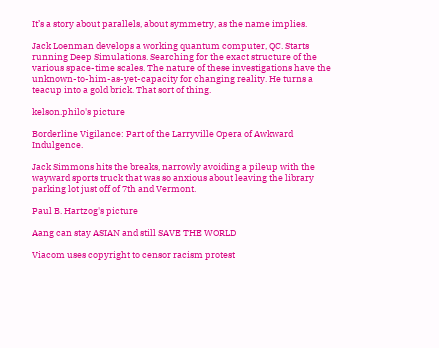It’s a story about parallels, about symmetry, as the name implies.

Jack Loenman develops a working quantum computer, QC. Starts running Deep Simulations. Searching for the exact structure of the various space-time scales. The nature of these investigations have the unknown-to-him-as-yet-capacity for changing reality. He turns a teacup into a gold brick. That sort of thing.

kelson.philo's picture

Borderline Vigilance: Part of the Larryville Opera of Awkward Indulgence.

Jack Simmons hits the breaks, narrowly avoiding a pileup with the wayward sports truck that was so anxious about leaving the library parking lot just off of 7th and Vermont.

Paul B. Hartzog's picture

Aang can stay ASIAN and still SAVE THE WORLD

Viacom uses copyright to censor racism protest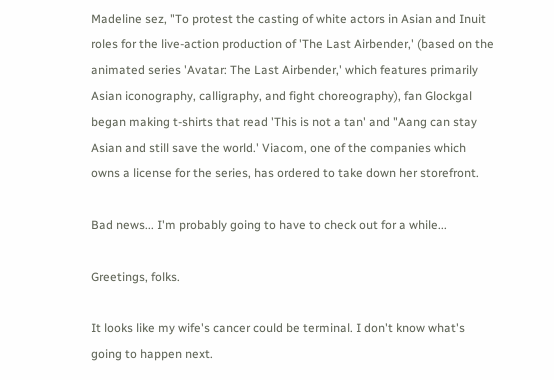Madeline sez, "To protest the casting of white actors in Asian and Inuit roles for the live-action production of 'The Last Airbender,' (based on the animated series 'Avatar: The Last Airbender,' which features primarily Asian iconography, calligraphy, and fight choreography), fan Glockgal began making t-shirts that read 'This is not a tan' and "Aang can stay Asian and still save the world.' Viacom, one of the companies which owns a license for the series, has ordered to take down her storefront.

Bad news... I'm probably going to have to check out for a while...

Greetings, folks.

It looks like my wife's cancer could be terminal. I don't know what's going to happen next.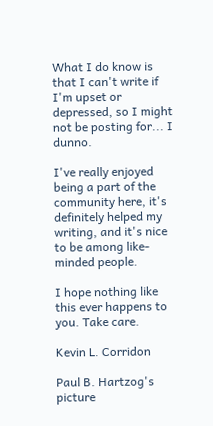What I do know is that I can't write if I'm upset or depressed, so I might not be posting for... I dunno.

I've really enjoyed being a part of the community here, it's definitely helped my writing, and it's nice to be among like-minded people.

I hope nothing like this ever happens to you. Take care.

Kevin L. Corridon

Paul B. Hartzog's picture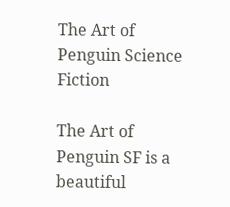The Art of Penguin Science Fiction

The Art of Penguin SF is a beautiful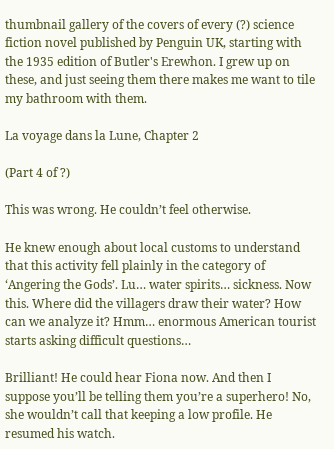thumbnail gallery of the covers of every (?) science fiction novel published by Penguin UK, starting with the 1935 edition of Butler's Erewhon. I grew up on these, and just seeing them there makes me want to tile my bathroom with them.

La voyage dans la Lune, Chapter 2

(Part 4 of ?)

This was wrong. He couldn’t feel otherwise.

He knew enough about local customs to understand that this activity fell plainly in the category of ‘Angering the Gods’. Lu… water spirits… sickness. Now this. Where did the villagers draw their water? How can we analyze it? Hmm… enormous American tourist starts asking difficult questions…

Brilliant! He could hear Fiona now. And then I suppose you’ll be telling them you’re a superhero! No, she wouldn’t call that keeping a low profile. He resumed his watch.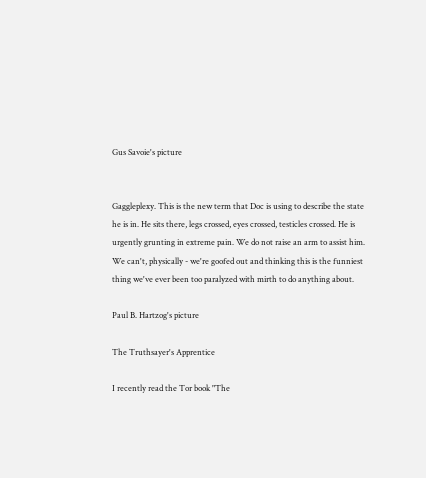Gus Savoie's picture


Gaggleplexy. This is the new term that Doc is using to describe the state he is in. He sits there, legs crossed, eyes crossed, testicles crossed. He is urgently grunting in extreme pain. We do not raise an arm to assist him. We can't, physically - we're goofed out and thinking this is the funniest thing we've ever been too paralyzed with mirth to do anything about.

Paul B. Hartzog's picture

The Truthsayer's Apprentice

I recently read the Tor book "The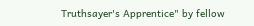Truthsayer's Apprentice" by fellow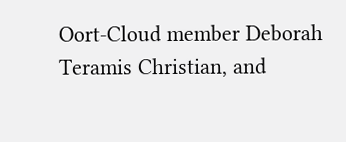Oort-Cloud member Deborah Teramis Christian, and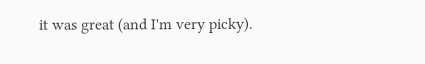it was great (and I'm very picky).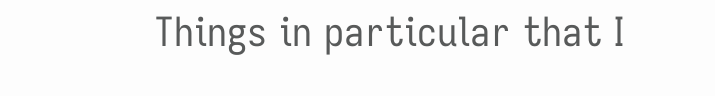Things in particular that I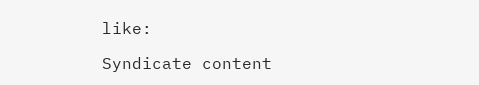like:

Syndicate content